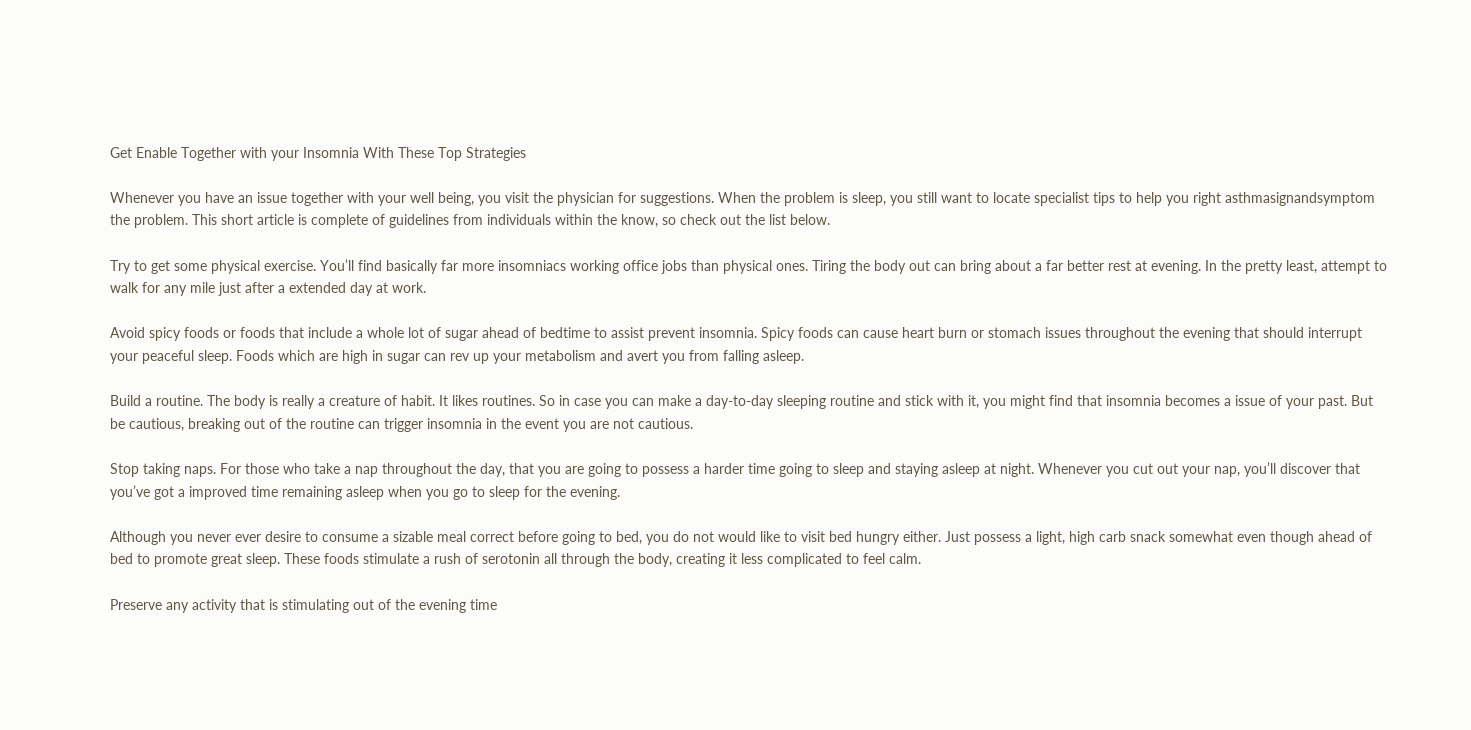Get Enable Together with your Insomnia With These Top Strategies

Whenever you have an issue together with your well being, you visit the physician for suggestions. When the problem is sleep, you still want to locate specialist tips to help you right asthmasignandsymptom the problem. This short article is complete of guidelines from individuals within the know, so check out the list below.

Try to get some physical exercise. You’ll find basically far more insomniacs working office jobs than physical ones. Tiring the body out can bring about a far better rest at evening. In the pretty least, attempt to walk for any mile just after a extended day at work.

Avoid spicy foods or foods that include a whole lot of sugar ahead of bedtime to assist prevent insomnia. Spicy foods can cause heart burn or stomach issues throughout the evening that should interrupt your peaceful sleep. Foods which are high in sugar can rev up your metabolism and avert you from falling asleep.

Build a routine. The body is really a creature of habit. It likes routines. So in case you can make a day-to-day sleeping routine and stick with it, you might find that insomnia becomes a issue of your past. But be cautious, breaking out of the routine can trigger insomnia in the event you are not cautious.

Stop taking naps. For those who take a nap throughout the day, that you are going to possess a harder time going to sleep and staying asleep at night. Whenever you cut out your nap, you’ll discover that you’ve got a improved time remaining asleep when you go to sleep for the evening.

Although you never ever desire to consume a sizable meal correct before going to bed, you do not would like to visit bed hungry either. Just possess a light, high carb snack somewhat even though ahead of bed to promote great sleep. These foods stimulate a rush of serotonin all through the body, creating it less complicated to feel calm.

Preserve any activity that is stimulating out of the evening time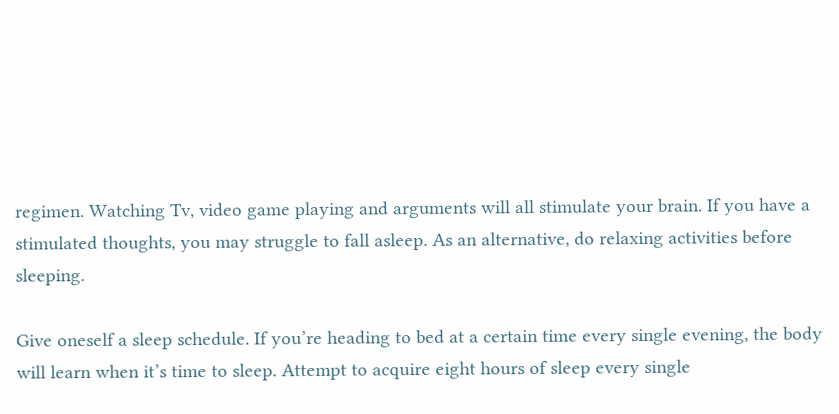regimen. Watching Tv, video game playing and arguments will all stimulate your brain. If you have a stimulated thoughts, you may struggle to fall asleep. As an alternative, do relaxing activities before sleeping.

Give oneself a sleep schedule. If you’re heading to bed at a certain time every single evening, the body will learn when it’s time to sleep. Attempt to acquire eight hours of sleep every single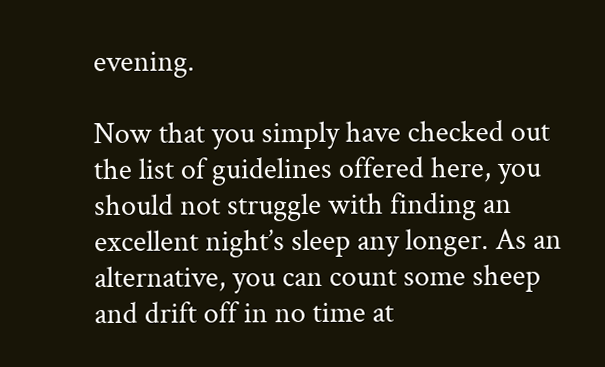evening.

Now that you simply have checked out the list of guidelines offered here, you should not struggle with finding an excellent night’s sleep any longer. As an alternative, you can count some sheep and drift off in no time at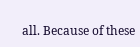all. Because of these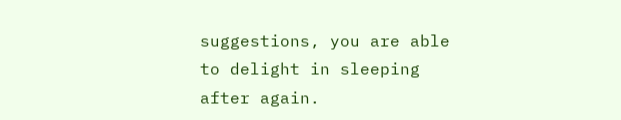suggestions, you are able to delight in sleeping after again.